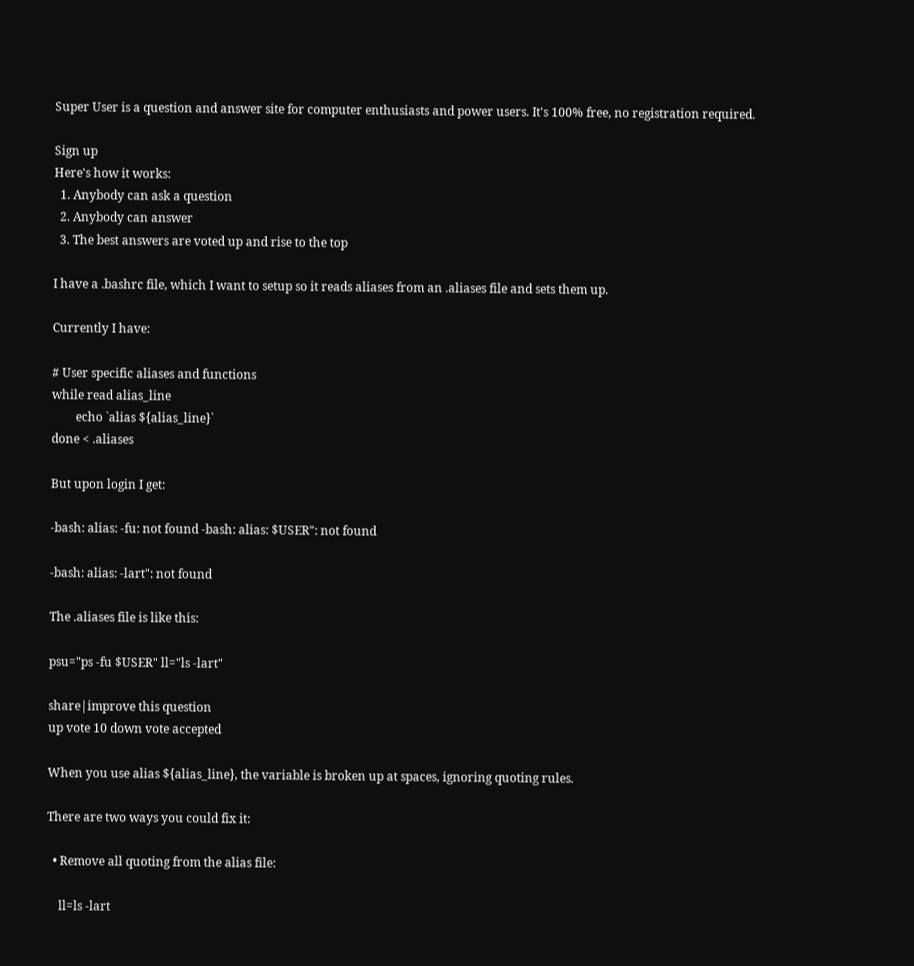Super User is a question and answer site for computer enthusiasts and power users. It's 100% free, no registration required.

Sign up
Here's how it works:
  1. Anybody can ask a question
  2. Anybody can answer
  3. The best answers are voted up and rise to the top

I have a .bashrc file, which I want to setup so it reads aliases from an .aliases file and sets them up.

Currently I have:

# User specific aliases and functions
while read alias_line
        echo `alias ${alias_line}`
done < .aliases

But upon login I get:

-bash: alias: -fu: not found -bash: alias: $USER": not found

-bash: alias: -lart": not found

The .aliases file is like this:

psu="ps -fu $USER" ll="ls -lart"

share|improve this question
up vote 10 down vote accepted

When you use alias ${alias_line}, the variable is broken up at spaces, ignoring quoting rules.

There are two ways you could fix it:

  • Remove all quoting from the alias file:

    ll=ls -lart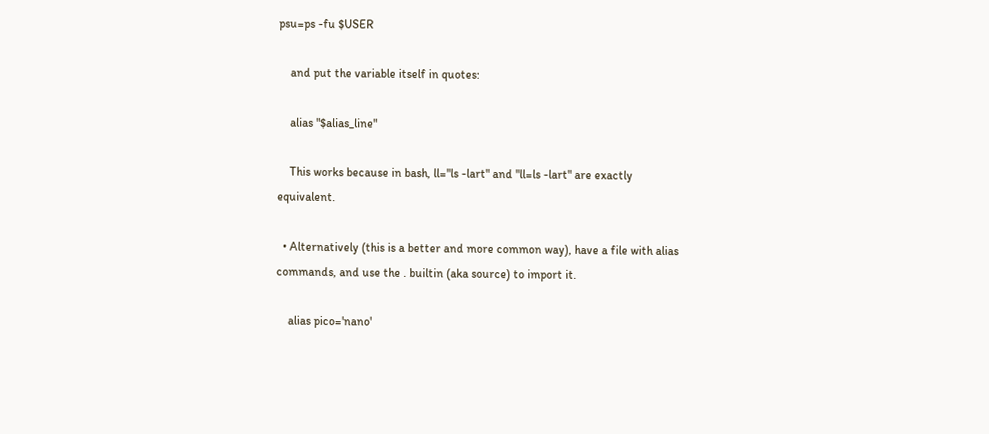psu=ps -fu $USER

    and put the variable itself in quotes:

    alias "$alias_line"

    This works because in bash, ll="ls -lart" and "ll=ls -lart" are exactly equivalent.

  • Alternatively (this is a better and more common way), have a file with alias commands, and use the . builtin (aka source) to import it.

    alias pico='nano'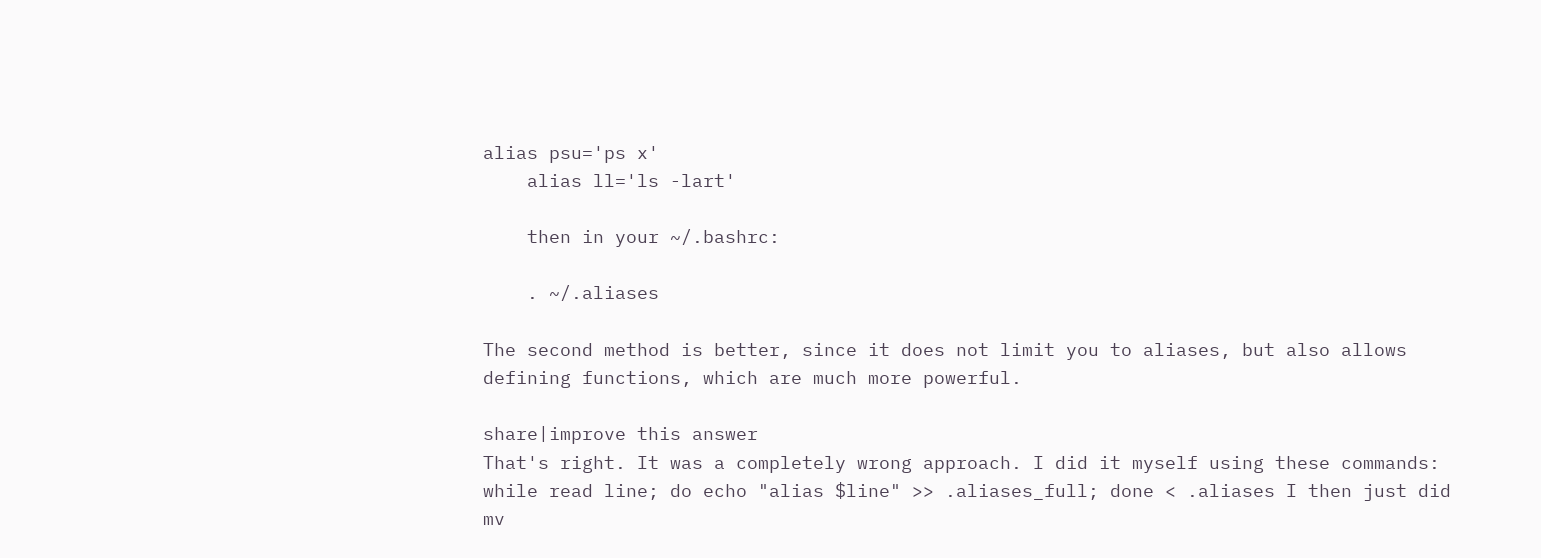alias psu='ps x'
    alias ll='ls -lart'

    then in your ~/.bashrc:

    . ~/.aliases

The second method is better, since it does not limit you to aliases, but also allows defining functions, which are much more powerful.

share|improve this answer
That's right. It was a completely wrong approach. I did it myself using these commands: while read line; do echo "alias $line" >> .aliases_full; done < .aliases I then just did mv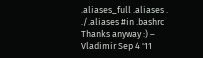.aliases_full .aliases . ./.aliases #in .bashrc Thanks anyway :) – Vladimir Sep 4 '11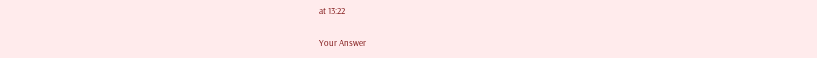at 13:22

Your Answer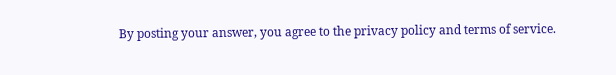By posting your answer, you agree to the privacy policy and terms of service.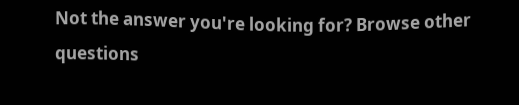Not the answer you're looking for? Browse other questions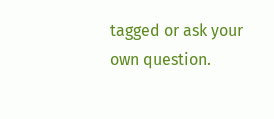tagged or ask your own question.